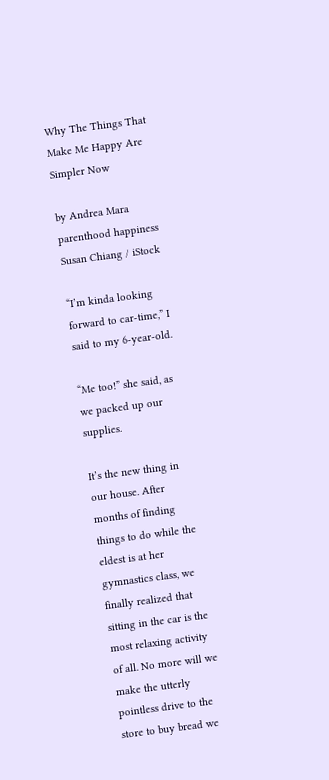Why The Things That Make Me Happy Are Simpler Now

by Andrea Mara
parenthood happiness
Susan Chiang / iStock

“I’m kinda looking forward to car-time,” I said to my 6-year-old.

“Me too!” she said, as we packed up our supplies.

It’s the new thing in our house. After months of finding things to do while the eldest is at her gymnastics class, we finally realized that sitting in the car is the most relaxing activity of all. No more will we make the utterly pointless drive to the store to buy bread we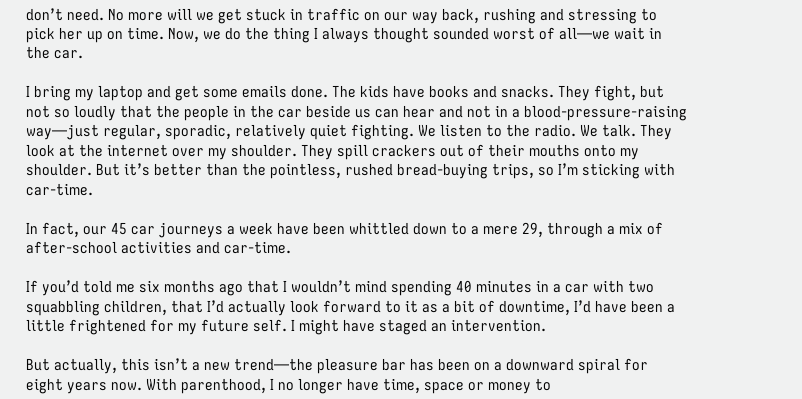don’t need. No more will we get stuck in traffic on our way back, rushing and stressing to pick her up on time. Now, we do the thing I always thought sounded worst of all—we wait in the car.

I bring my laptop and get some emails done. The kids have books and snacks. They fight, but not so loudly that the people in the car beside us can hear and not in a blood-pressure-raising way—just regular, sporadic, relatively quiet fighting. We listen to the radio. We talk. They look at the internet over my shoulder. They spill crackers out of their mouths onto my shoulder. But it’s better than the pointless, rushed bread-buying trips, so I’m sticking with car-time.

In fact, our 45 car journeys a week have been whittled down to a mere 29, through a mix of after-school activities and car-time.

If you’d told me six months ago that I wouldn’t mind spending 40 minutes in a car with two squabbling children, that I’d actually look forward to it as a bit of downtime, I’d have been a little frightened for my future self. I might have staged an intervention.

But actually, this isn’t a new trend—the pleasure bar has been on a downward spiral for eight years now. With parenthood, I no longer have time, space or money to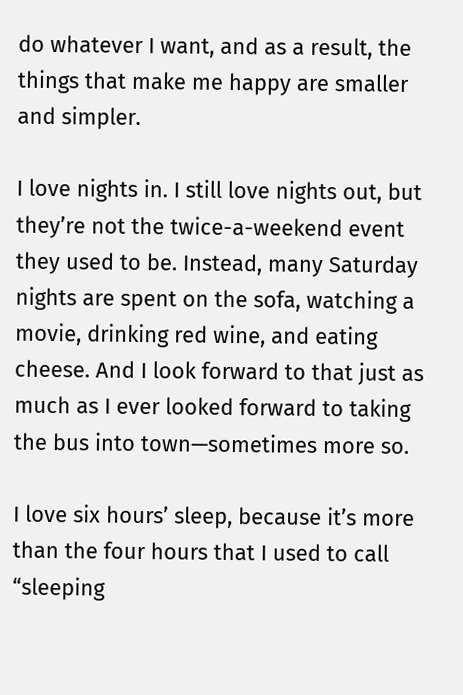do whatever I want, and as a result, the things that make me happy are smaller and simpler.

I love nights in. I still love nights out, but they’re not the twice-a-weekend event they used to be. Instead, many Saturday nights are spent on the sofa, watching a movie, drinking red wine, and eating cheese. And I look forward to that just as much as I ever looked forward to taking the bus into town—sometimes more so.

I love six hours’ sleep, because it’s more than the four hours that I used to call “sleeping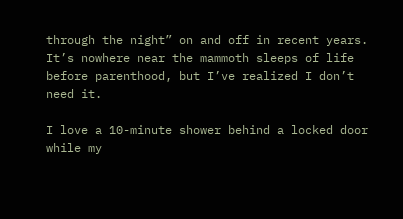through the night” on and off in recent years. It’s nowhere near the mammoth sleeps of life before parenthood, but I’ve realized I don’t need it.

I love a 10-minute shower behind a locked door while my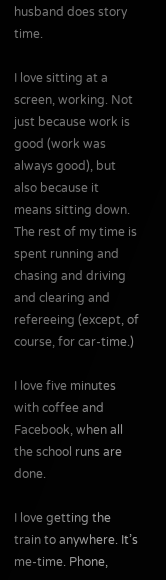husband does story time.

I love sitting at a screen, working. Not just because work is good (work was always good), but also because it means sitting down. The rest of my time is spent running and chasing and driving and clearing and refereeing (except, of course, for car-time.)

I love five minutes with coffee and Facebook, when all the school runs are done.

I love getting the train to anywhere. It’s me-time. Phone,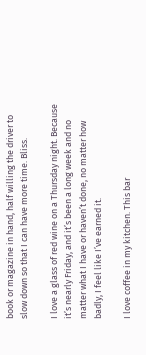book or magazine in hand, half willing the driver to slow down so that I can have more time. Bliss.

I love a glass of red wine on a Thursday night. Because it’s nearly Friday, and it’s been a long week and no matter what I have or haven’t done, no matter how badly, I feel like I’ve earned it.

I love coffee in my kitchen. This bar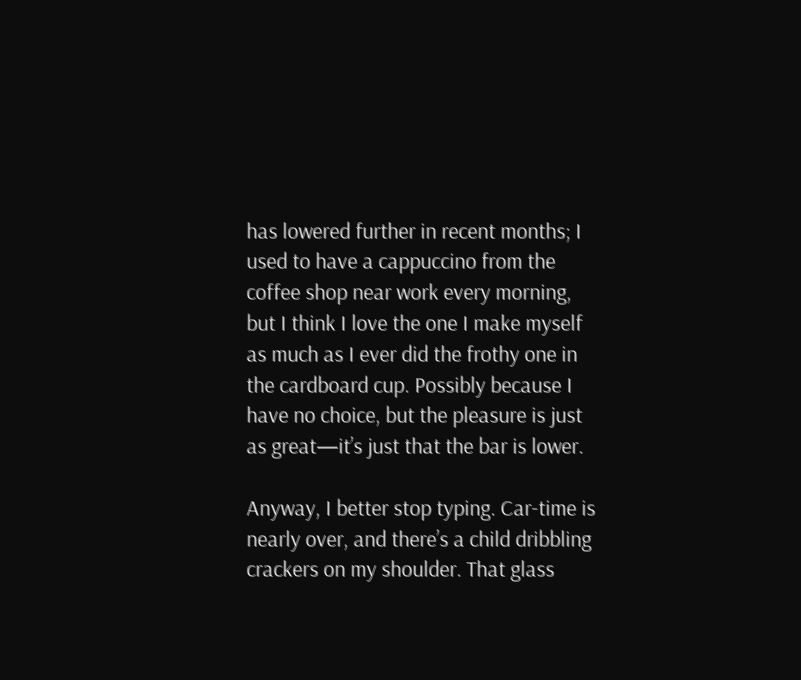has lowered further in recent months; I used to have a cappuccino from the coffee shop near work every morning, but I think I love the one I make myself as much as I ever did the frothy one in the cardboard cup. Possibly because I have no choice, but the pleasure is just as great—it’s just that the bar is lower.

Anyway, I better stop typing. Car-time is nearly over, and there’s a child dribbling crackers on my shoulder. That glass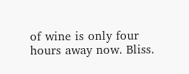of wine is only four hours away now. Bliss.